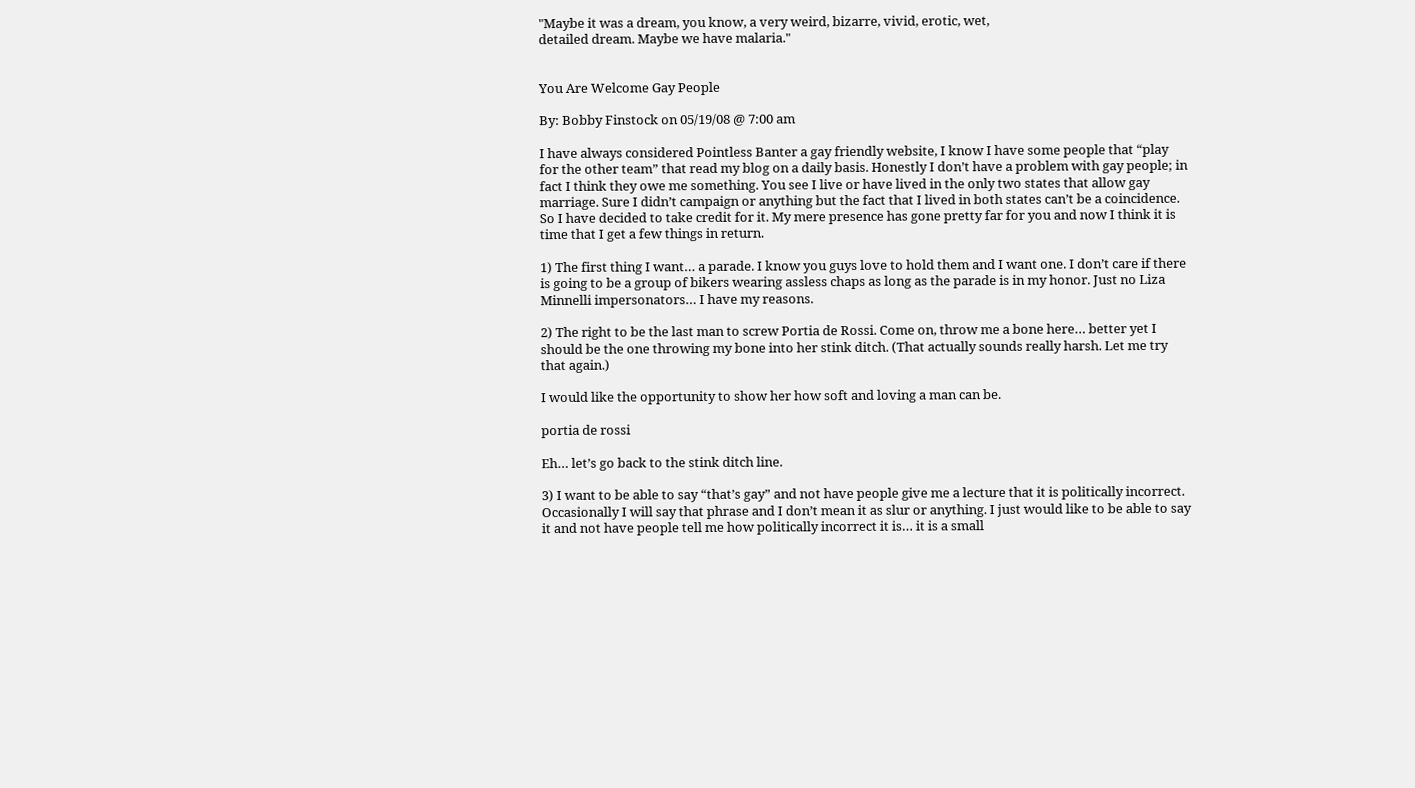"Maybe it was a dream, you know, a very weird, bizarre, vivid, erotic, wet,
detailed dream. Maybe we have malaria."


You Are Welcome Gay People

By: Bobby Finstock on 05/19/08 @ 7:00 am

I have always considered Pointless Banter a gay friendly website, I know I have some people that “play for the other team” that read my blog on a daily basis. Honestly I don’t have a problem with gay people; in fact I think they owe me something. You see I live or have lived in the only two states that allow gay marriage. Sure I didn’t campaign or anything but the fact that I lived in both states can’t be a coincidence. So I have decided to take credit for it. My mere presence has gone pretty far for you and now I think it is time that I get a few things in return.

1) The first thing I want… a parade. I know you guys love to hold them and I want one. I don’t care if there is going to be a group of bikers wearing assless chaps as long as the parade is in my honor. Just no Liza Minnelli impersonators… I have my reasons.

2) The right to be the last man to screw Portia de Rossi. Come on, throw me a bone here… better yet I should be the one throwing my bone into her stink ditch. (That actually sounds really harsh. Let me try that again.)

I would like the opportunity to show her how soft and loving a man can be.

portia de rossi

Eh… let’s go back to the stink ditch line.

3) I want to be able to say “that’s gay” and not have people give me a lecture that it is politically incorrect. Occasionally I will say that phrase and I don’t mean it as slur or anything. I just would like to be able to say it and not have people tell me how politically incorrect it is… it is a small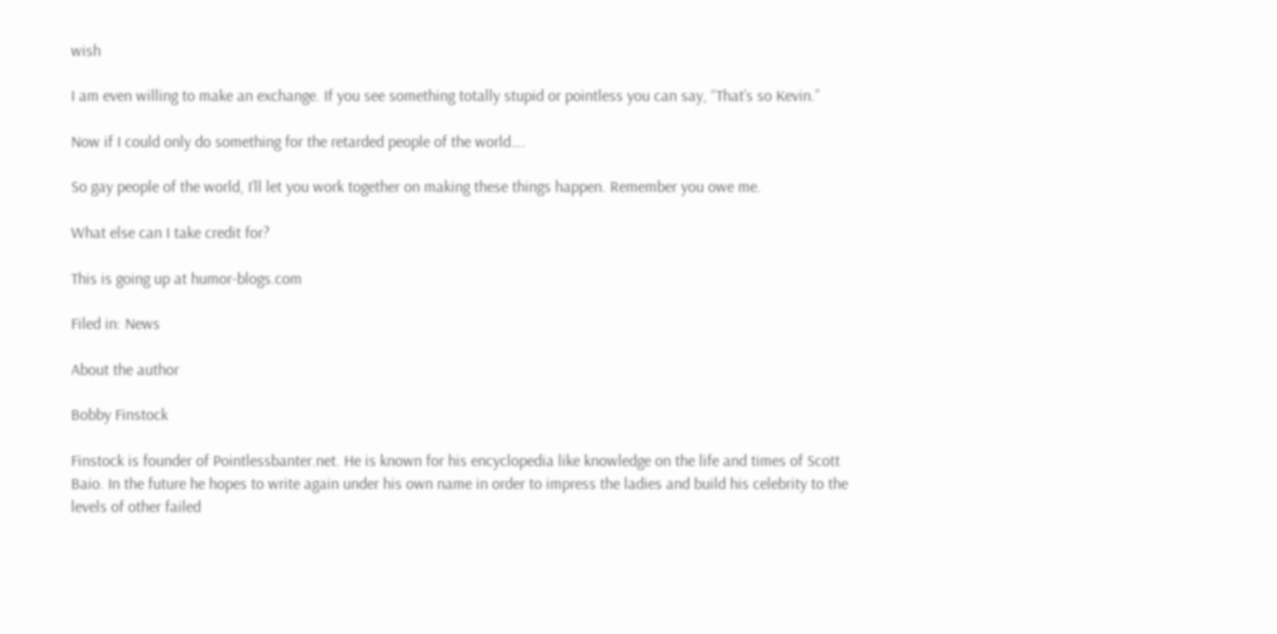wish

I am even willing to make an exchange. If you see something totally stupid or pointless you can say, “That’s so Kevin.”

Now if I could only do something for the retarded people of the world….

So gay people of the world, I’ll let you work together on making these things happen. Remember you owe me.

What else can I take credit for?

This is going up at humor-blogs.com

Filed in: News

About the author

Bobby Finstock

Finstock is founder of Pointlessbanter.net. He is known for his encyclopedia like knowledge on the life and times of Scott Baio. In the future he hopes to write again under his own name in order to impress the ladies and build his celebrity to the levels of other failed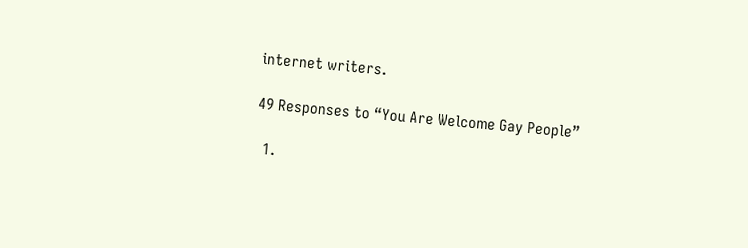internet writers.

49 Responses to “You Are Welcome Gay People”

  1.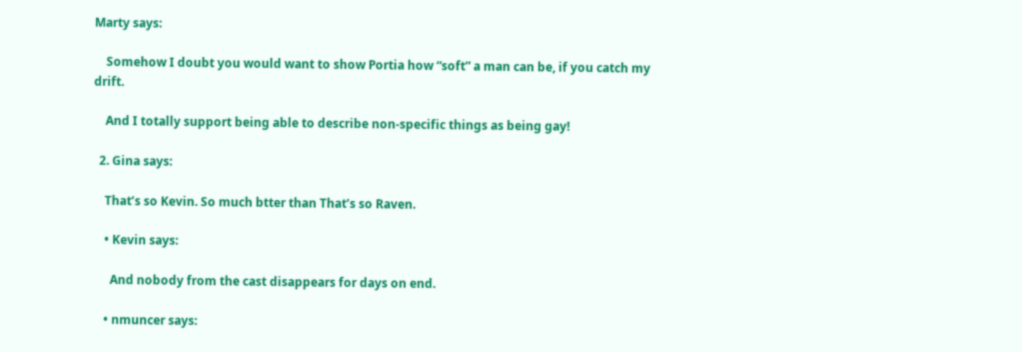Marty says:

    Somehow I doubt you would want to show Portia how “soft” a man can be, if you catch my drift.

    And I totally support being able to describe non-specific things as being gay!

  2. Gina says:

    That’s so Kevin. So much btter than That’s so Raven.

    • Kevin says:

      And nobody from the cast disappears for days on end.

    • nmuncer says: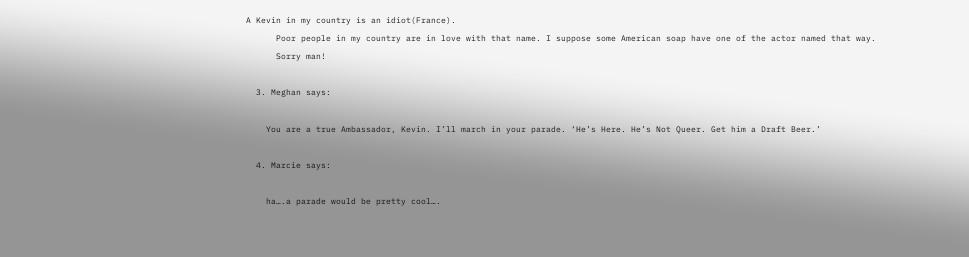A Kevin in my country is an idiot(France).
      Poor people in my country are in love with that name. I suppose some American soap have one of the actor named that way.
      Sorry man!

  3. Meghan says:

    You are a true Ambassador, Kevin. I’ll march in your parade. ‘He’s Here. He’s Not Queer. Get him a Draft Beer.’

  4. Marcie says:

    ha….a parade would be pretty cool….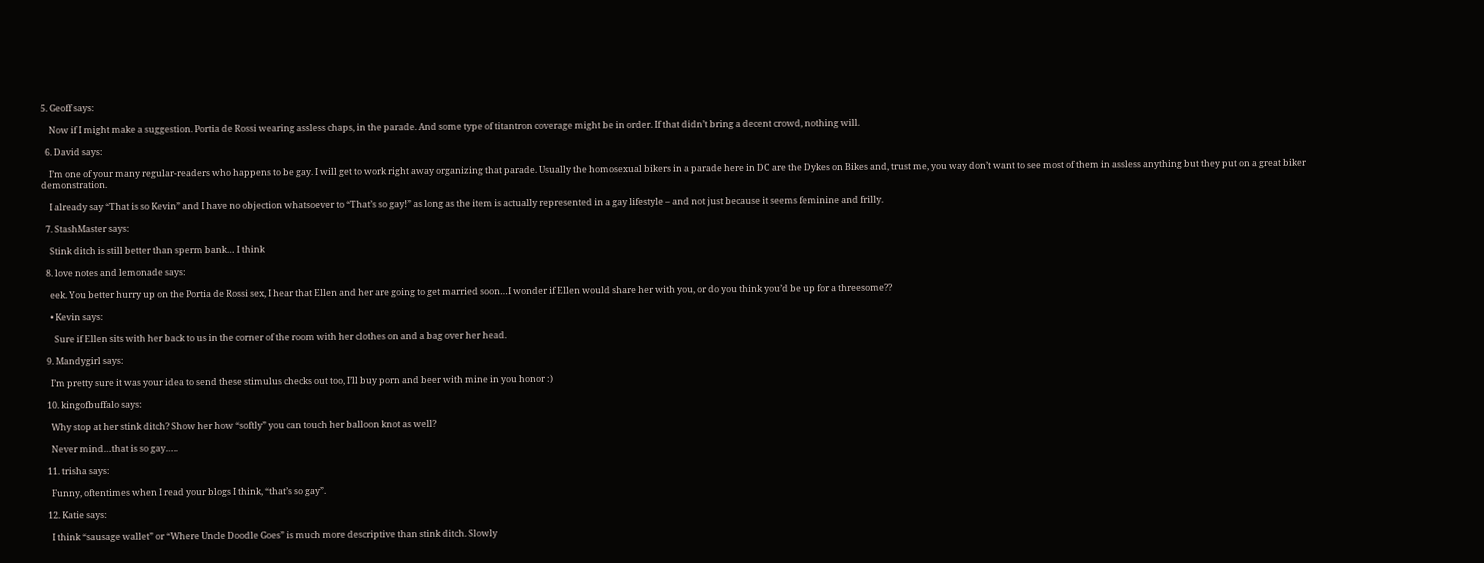5. Geoff says:

    Now if I might make a suggestion. Portia de Rossi wearing assless chaps, in the parade. And some type of titantron coverage might be in order. If that didn’t bring a decent crowd, nothing will.

  6. David says:

    I’m one of your many regular-readers who happens to be gay. I will get to work right away organizing that parade. Usually the homosexual bikers in a parade here in DC are the Dykes on Bikes and, trust me, you way don’t want to see most of them in assless anything but they put on a great biker demonstration.

    I already say “That is so Kevin” and I have no objection whatsoever to “That’s so gay!” as long as the item is actually represented in a gay lifestyle – and not just because it seems feminine and frilly.

  7. StashMaster says:

    Stink ditch is still better than sperm bank… I think

  8. love notes and lemonade says:

    eek. You better hurry up on the Portia de Rossi sex, I hear that Ellen and her are going to get married soon…I wonder if Ellen would share her with you, or do you think you’d be up for a threesome??

    • Kevin says:

      Sure if Ellen sits with her back to us in the corner of the room with her clothes on and a bag over her head.

  9. Mandygirl says:

    I’m pretty sure it was your idea to send these stimulus checks out too, I’ll buy porn and beer with mine in you honor :)

  10. kingofbuffalo says:

    Why stop at her stink ditch? Show her how “softly” you can touch her balloon knot as well?

    Never mind…that is so gay…..

  11. trisha says:

    Funny, oftentimes when I read your blogs I think, “that’s so gay”.

  12. Katie says:

    I think “sausage wallet” or “Where Uncle Doodle Goes” is much more descriptive than stink ditch. Slowly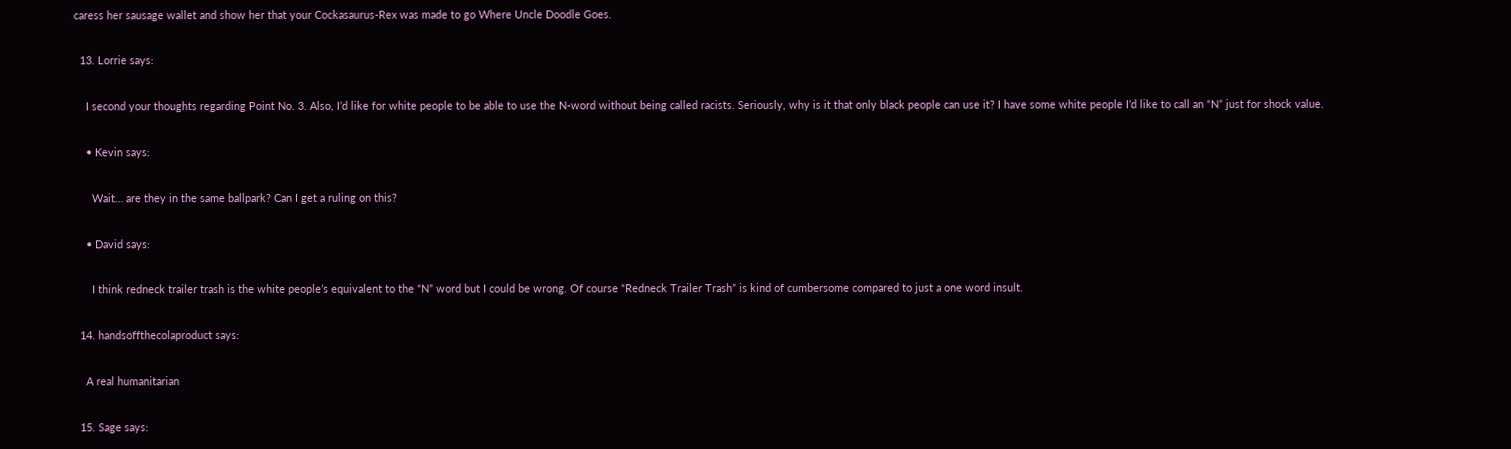caress her sausage wallet and show her that your Cockasaurus-Rex was made to go Where Uncle Doodle Goes.

  13. Lorrie says:

    I second your thoughts regarding Point No. 3. Also, I’d like for white people to be able to use the N-word without being called racists. Seriously, why is it that only black people can use it? I have some white people I’d like to call an “N” just for shock value.

    • Kevin says:

      Wait… are they in the same ballpark? Can I get a ruling on this?

    • David says:

      I think redneck trailer trash is the white people’s equivalent to the “N” word but I could be wrong. Of course “Redneck Trailer Trash” is kind of cumbersome compared to just a one word insult.

  14. handsoffthecolaproduct says:

    A real humanitarian

  15. Sage says: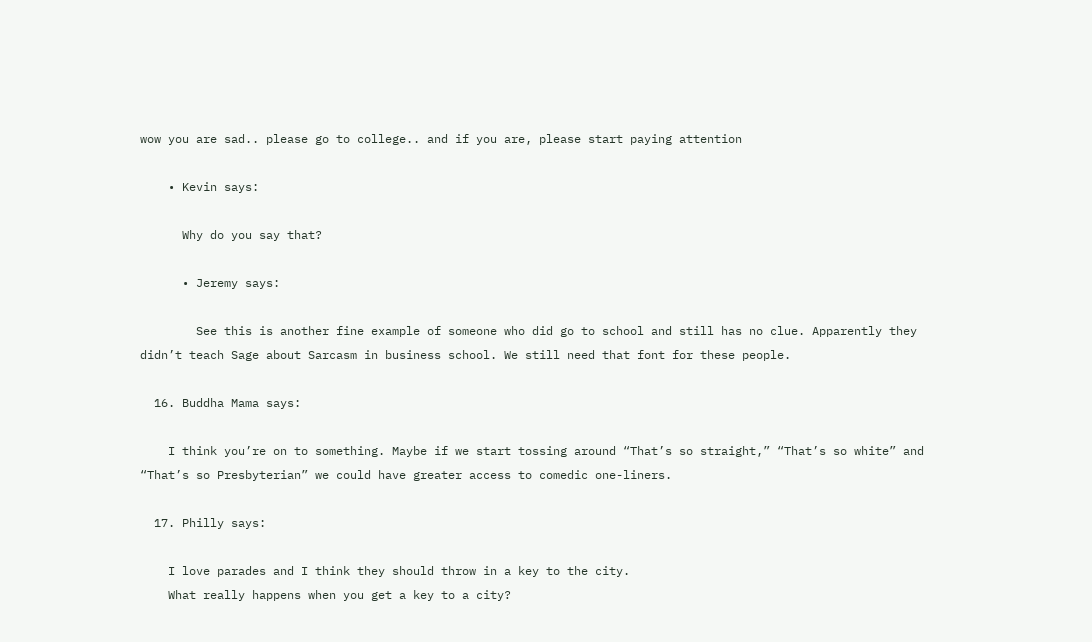wow you are sad.. please go to college.. and if you are, please start paying attention

    • Kevin says:

      Why do you say that?

      • Jeremy says:

        See this is another fine example of someone who did go to school and still has no clue. Apparently they didn’t teach Sage about Sarcasm in business school. We still need that font for these people.

  16. Buddha Mama says:

    I think you’re on to something. Maybe if we start tossing around “That’s so straight,” “That’s so white” and “That’s so Presbyterian” we could have greater access to comedic one-liners.

  17. Philly says:

    I love parades and I think they should throw in a key to the city.
    What really happens when you get a key to a city?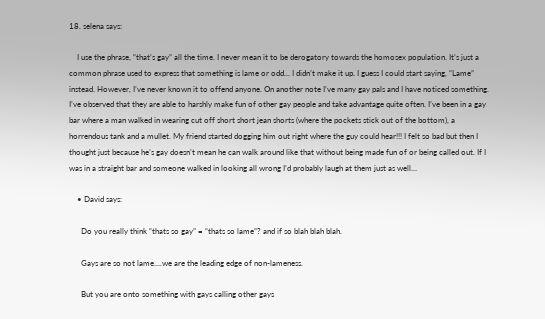18. selena says:

    I use the phrase, “that’s gay” all the time. I never mean it to be derogatory towards the homosex population. It’s just a common phrase used to express that something is lame or odd… I didn’t make it up. I guess I could start saying, “Lame” instead. However, I’ve never known it to offend anyone. On another note I’ve many gay pals and I have noticed something. I’ve observed that they are able to harshly make fun of other gay people and take advantage quite often. I’ve been in a gay bar where a man walked in wearing cut off short short jean shorts (where the pockets stick out of the bottom), a horrendous tank and a mullet. My friend started dogging him out right where the guy could hear!!! I felt so bad but then I thought just because he’s gay doesn’t mean he can walk around like that without being made fun of or being called out. If I was in a straight bar and someone walked in looking all wrong I’d probably laugh at them just as well…

    • David says:

      Do you really think “thats so gay” = “thats so lame”? and if so blah blah blah.

      Gays are so not lame….we are the leading edge of non-lameness.

      But you are onto something with gays calling other gays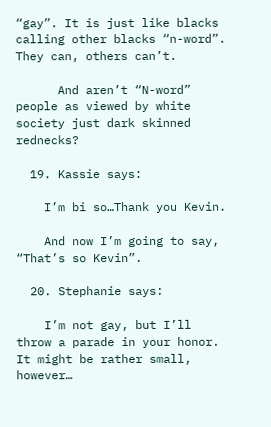“gay”. It is just like blacks calling other blacks “n-word”. They can, others can’t.

      And aren’t “N-word” people as viewed by white society just dark skinned rednecks?

  19. Kassie says:

    I’m bi so…Thank you Kevin.

    And now I’m going to say, “That’s so Kevin”.

  20. Stephanie says:

    I’m not gay, but I’ll throw a parade in your honor. It might be rather small, however…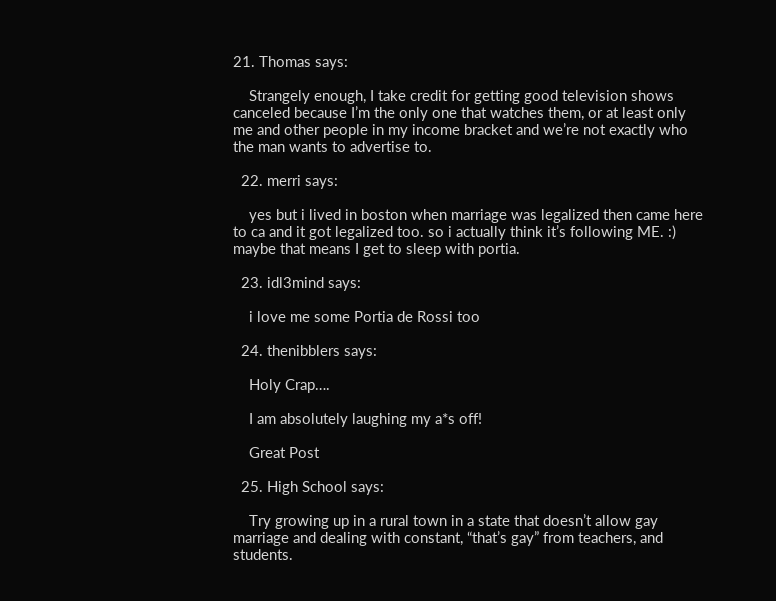21. Thomas says:

    Strangely enough, I take credit for getting good television shows canceled because I’m the only one that watches them, or at least only me and other people in my income bracket and we’re not exactly who the man wants to advertise to.

  22. merri says:

    yes but i lived in boston when marriage was legalized then came here to ca and it got legalized too. so i actually think it’s following ME. :) maybe that means I get to sleep with portia.

  23. idl3mind says:

    i love me some Portia de Rossi too

  24. thenibblers says:

    Holy Crap….

    I am absolutely laughing my a*s off!

    Great Post

  25. High School says:

    Try growing up in a rural town in a state that doesn’t allow gay marriage and dealing with constant, “that’s gay” from teachers, and students.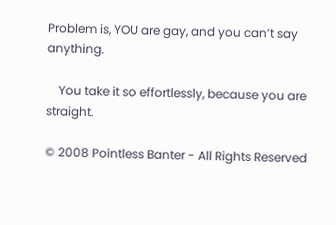Problem is, YOU are gay, and you can’t say anything.

    You take it so effortlessly, because you are straight.

© 2008 Pointless Banter - All Rights Reserved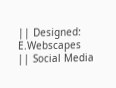|| Designed: E.Webscapes || Social Media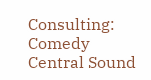Consulting: Comedy Central Sound